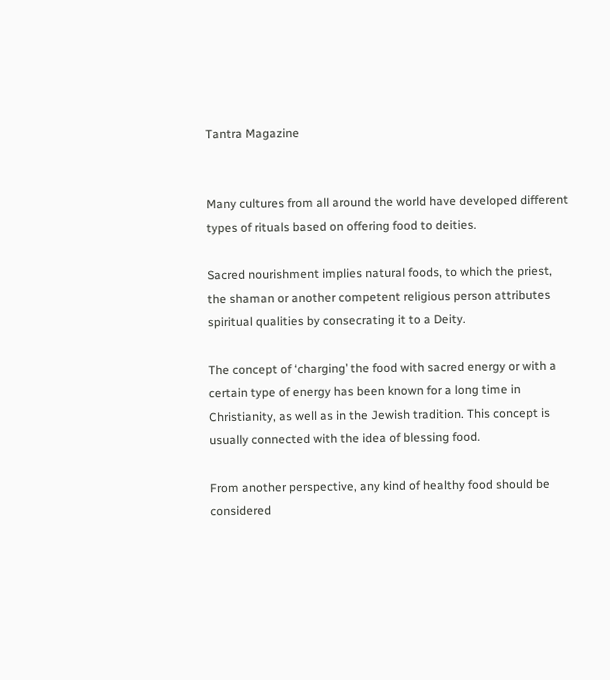Tantra Magazine


Many cultures from all around the world have developed different types of rituals based on offering food to deities.

Sacred nourishment implies natural foods, to which the priest, the shaman or another competent religious person attributes spiritual qualities by consecrating it to a Deity.

The concept of ‘charging’ the food with sacred energy or with a certain type of energy has been known for a long time in Christianity, as well as in the Jewish tradition. This concept is usually connected with the idea of blessing food.

From another perspective, any kind of healthy food should be considered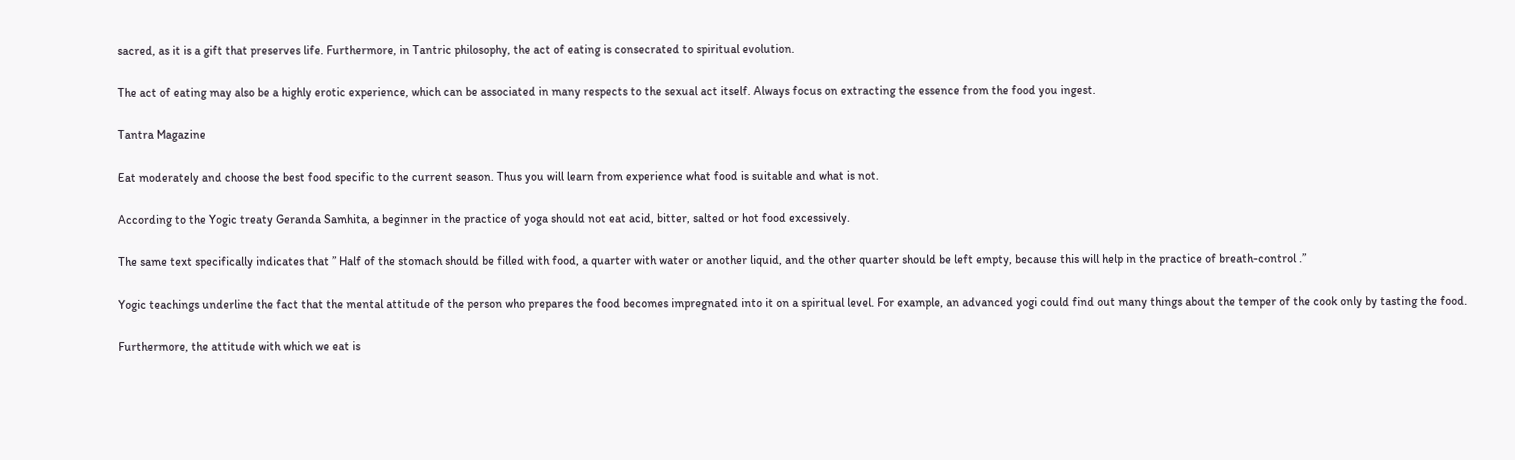sacred, as it is a gift that preserves life. Furthermore, in Tantric philosophy, the act of eating is consecrated to spiritual evolution.

The act of eating may also be a highly erotic experience, which can be associated in many respects to the sexual act itself. Always focus on extracting the essence from the food you ingest.

Tantra Magazine

Eat moderately and choose the best food specific to the current season. Thus you will learn from experience what food is suitable and what is not.

According to the Yogic treaty Geranda Samhita, a beginner in the practice of yoga should not eat acid, bitter, salted or hot food excessively.

The same text specifically indicates that ” Half of the stomach should be filled with food, a quarter with water or another liquid, and the other quarter should be left empty, because this will help in the practice of breath-control .”

Yogic teachings underline the fact that the mental attitude of the person who prepares the food becomes impregnated into it on a spiritual level. For example, an advanced yogi could find out many things about the temper of the cook only by tasting the food.

Furthermore, the attitude with which we eat is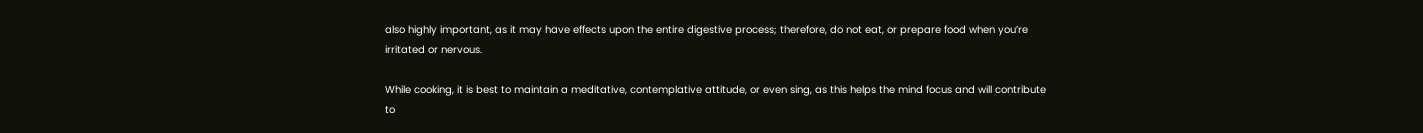also highly important, as it may have effects upon the entire digestive process; therefore, do not eat, or prepare food when you’re irritated or nervous.

While cooking, it is best to maintain a meditative, contemplative attitude, or even sing, as this helps the mind focus and will contribute to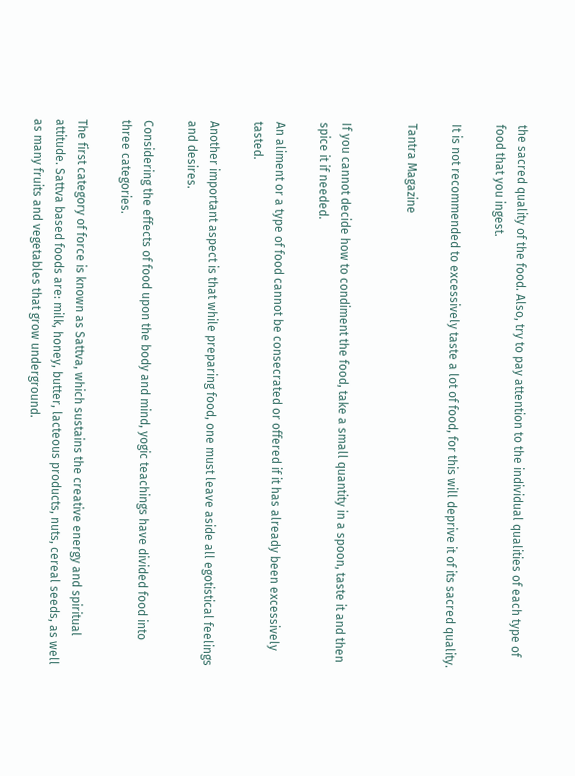the sacred quality of the food. Also, try to pay attention to the individual qualities of each type of food that you ingest.

It is not recommended to excessively taste a lot of food, for this will deprive it of its sacred quality.

Tantra Magazine


If you cannot decide how to condiment the food, take a small quantity in a spoon, taste it and then spice it if needed.

An aliment or a type of food cannot be consecrated or offered if it has already been excessively tasted.

Another important aspect is that while preparing food, one must leave aside all egotistical feelings and desires.

Considering the effects of food upon the body and mind, yogic teachings have divided food into three categories.

The first category of force is known as Sattva, which sustains the creative energy and spiritual attitude. Sattva based foods are: milk, honey, butter, lacteous products, nuts, cereal seeds, as well as many fruits and vegetables that grow underground.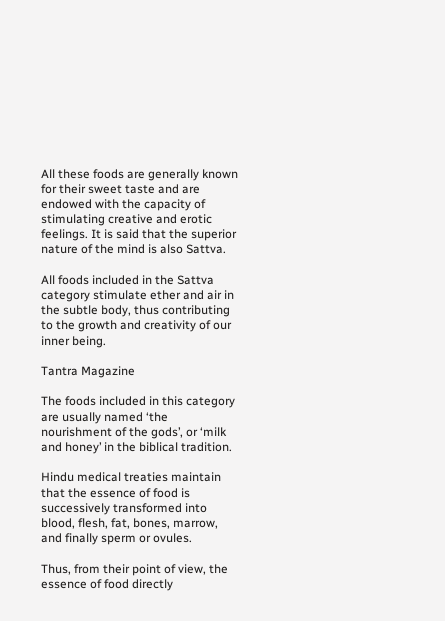All these foods are generally known for their sweet taste and are endowed with the capacity of stimulating creative and erotic feelings. It is said that the superior nature of the mind is also Sattva.

All foods included in the Sattva category stimulate ether and air in the subtle body, thus contributing to the growth and creativity of our inner being.

Tantra Magazine

The foods included in this category are usually named ‘the nourishment of the gods’, or ‘milk and honey’ in the biblical tradition.

Hindu medical treaties maintain that the essence of food is successively transformed into blood, flesh, fat, bones, marrow, and finally sperm or ovules.

Thus, from their point of view, the essence of food directly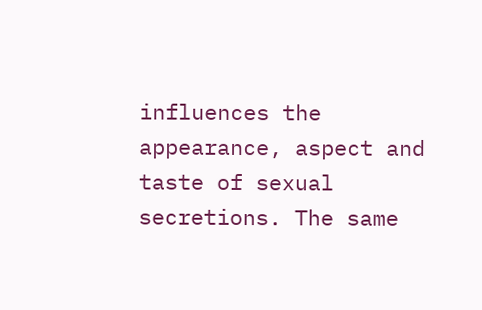influences the appearance, aspect and taste of sexual secretions. The same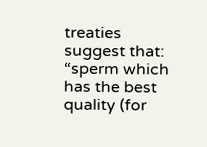treaties suggest that: “sperm which has the best quality (for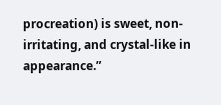procreation) is sweet, non-irritating, and crystal-like in appearance.”